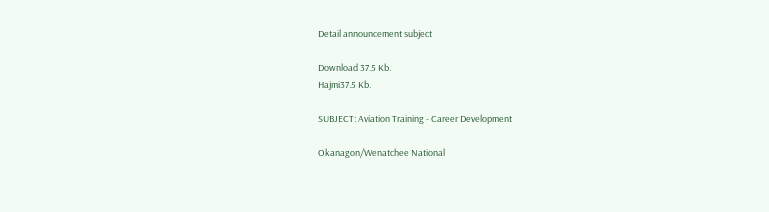Detail announcement subject

Download 37.5 Kb.
Hajmi37.5 Kb.

SUBJECT: Aviation Training - Career Development

Okanagon/Wenatchee National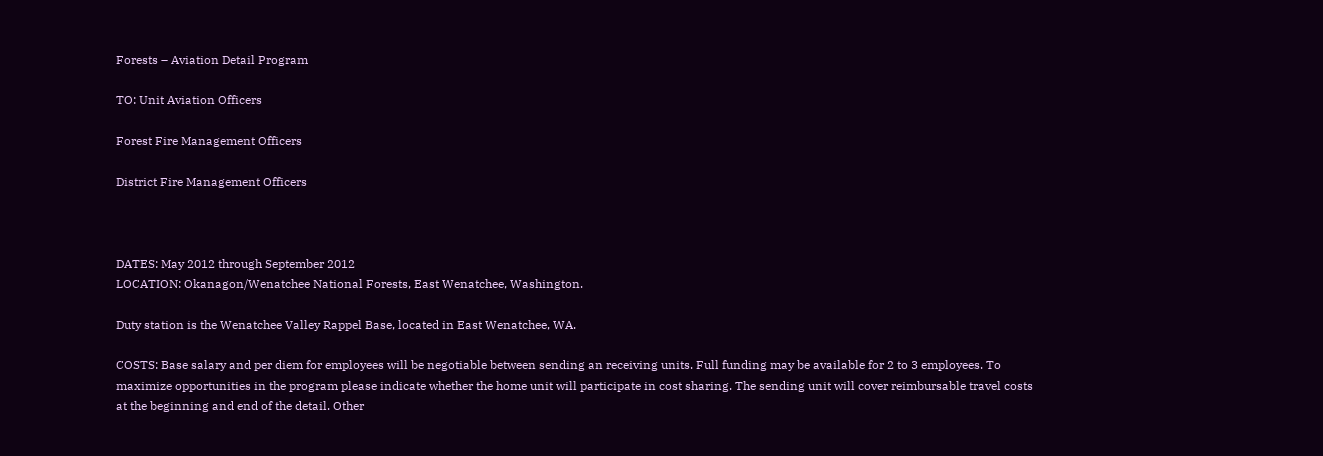Forests – Aviation Detail Program

TO: Unit Aviation Officers

Forest Fire Management Officers

District Fire Management Officers



DATES: May 2012 through September 2012
LOCATION: Okanagon/Wenatchee National Forests, East Wenatchee, Washington.

Duty station is the Wenatchee Valley Rappel Base, located in East Wenatchee, WA.

COSTS: Base salary and per diem for employees will be negotiable between sending an receiving units. Full funding may be available for 2 to 3 employees. To maximize opportunities in the program please indicate whether the home unit will participate in cost sharing. The sending unit will cover reimbursable travel costs at the beginning and end of the detail. Other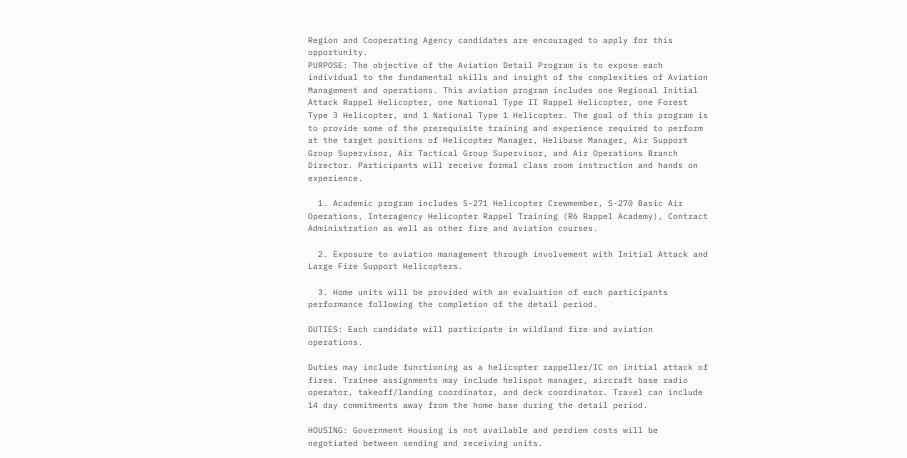Region and Cooperating Agency candidates are encouraged to apply for this opportunity.
PURPOSE: The objective of the Aviation Detail Program is to expose each individual to the fundamental skills and insight of the complexities of Aviation Management and operations. This aviation program includes one Regional Initial Attack Rappel Helicopter, one National Type II Rappel Helicopter, one Forest Type 3 Helicopter, and 1 National Type 1 Helicopter. The goal of this program is to provide some of the prerequisite training and experience required to perform at the target positions of Helicopter Manager, Helibase Manager, Air Support Group Supervisor, Air Tactical Group Supervisor, and Air Operations Branch Director. Participants will receive formal class room instruction and hands on experience.

  1. Academic program includes S-271 Helicopter Crewmember, S-270 Basic Air Operations, Interagency Helicopter Rappel Training (R6 Rappel Academy), Contract Administration as well as other fire and aviation courses.

  2. Exposure to aviation management through involvement with Initial Attack and Large Fire Support Helicopters.

  3. Home units will be provided with an evaluation of each participants performance following the completion of the detail period.

DUTIES: Each candidate will participate in wildland fire and aviation operations.

Duties may include functioning as a helicopter rappeller/IC on initial attack of fires. Trainee assignments may include helispot manager, aircraft base radio operator, takeoff/landing coordinator, and deck coordinator. Travel can include 14 day commitments away from the home base during the detail period.

HOUSING: Government Housing is not available and perdiem costs will be negotiated between sending and receiving units.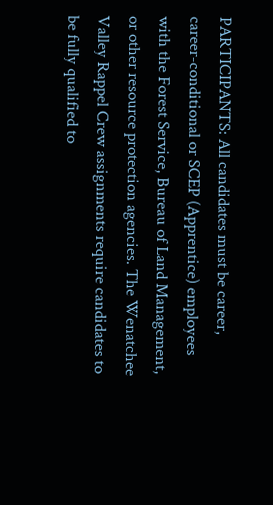PARTICIPANTS: All candidates must be career, career-conditional or SCEP (Apprentice) employees with the Forest Service, Bureau of Land Management, or other resource protection agencies. The Wenatchee Valley Rappel Crew assignments require candidates to be fully qualified to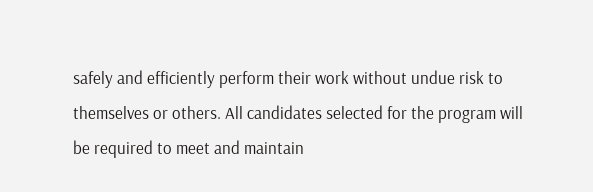safely and efficiently perform their work without undue risk to themselves or others. All candidates selected for the program will be required to meet and maintain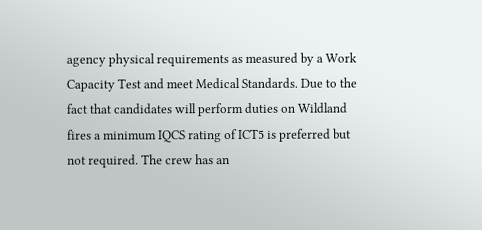agency physical requirements as measured by a Work Capacity Test and meet Medical Standards. Due to the fact that candidates will perform duties on Wildland fires a minimum IQCS rating of ICT5 is preferred but not required. The crew has an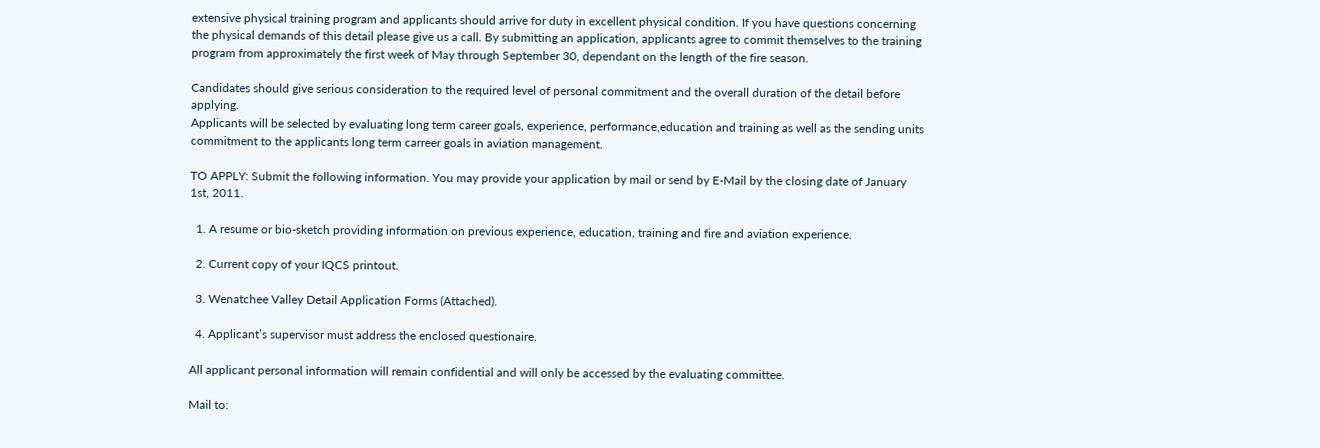extensive physical training program and applicants should arrive for duty in excellent physical condition. If you have questions concerning the physical demands of this detail please give us a call. By submitting an application, applicants agree to commit themselves to the training program from approximately the first week of May through September 30, dependant on the length of the fire season.

Candidates should give serious consideration to the required level of personal commitment and the overall duration of the detail before applying.
Applicants will be selected by evaluating long term career goals, experience, performance,education and training as well as the sending units commitment to the applicants long term carreer goals in aviation management.

TO APPLY: Submit the following information. You may provide your application by mail or send by E-Mail by the closing date of January 1st, 2011.

  1. A resume or bio-sketch providing information on previous experience, education, training and fire and aviation experience.

  2. Current copy of your IQCS printout.

  3. Wenatchee Valley Detail Application Forms (Attached).

  4. Applicant’s supervisor must address the enclosed questionaire.

All applicant personal information will remain confidential and will only be accessed by the evaluating committee.

Mail to: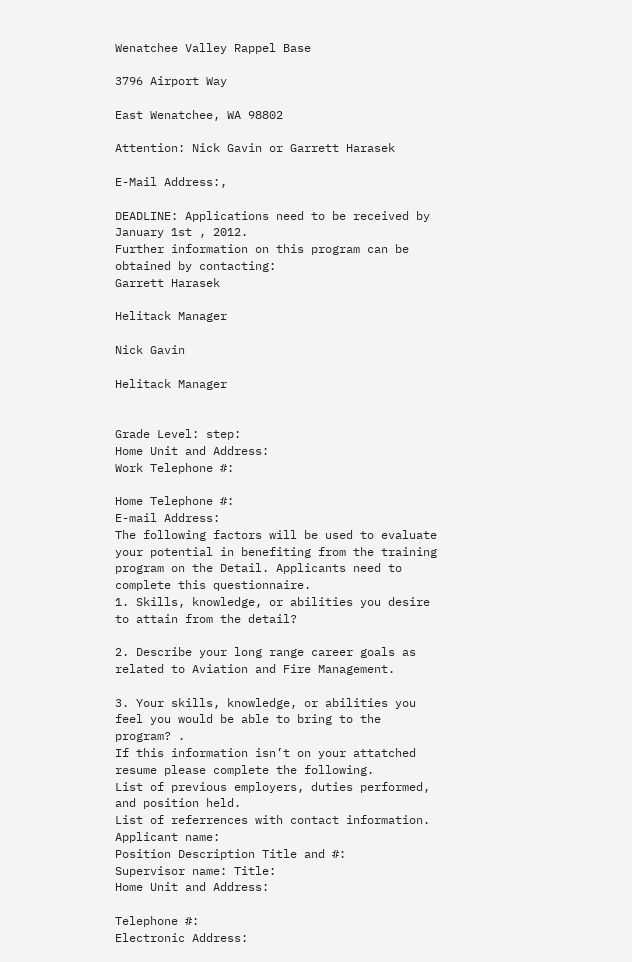Wenatchee Valley Rappel Base

3796 Airport Way

East Wenatchee, WA 98802

Attention: Nick Gavin or Garrett Harasek

E-Mail Address:,

DEADLINE: Applications need to be received by January 1st , 2012.
Further information on this program can be obtained by contacting:
Garrett Harasek

Helitack Manager

Nick Gavin

Helitack Manager


Grade Level: step:
Home Unit and Address:
Work Telephone #:

Home Telephone #:
E-mail Address:
The following factors will be used to evaluate your potential in benefiting from the training program on the Detail. Applicants need to complete this questionnaire.
1. Skills, knowledge, or abilities you desire to attain from the detail?

2. Describe your long range career goals as related to Aviation and Fire Management.

3. Your skills, knowledge, or abilities you feel you would be able to bring to the program? .
If this information isn’t on your attatched resume please complete the following.
List of previous employers, duties performed, and position held.
List of referrences with contact information.
Applicant name:
Position Description Title and #:
Supervisor name: Title:
Home Unit and Address:

Telephone #:
Electronic Address: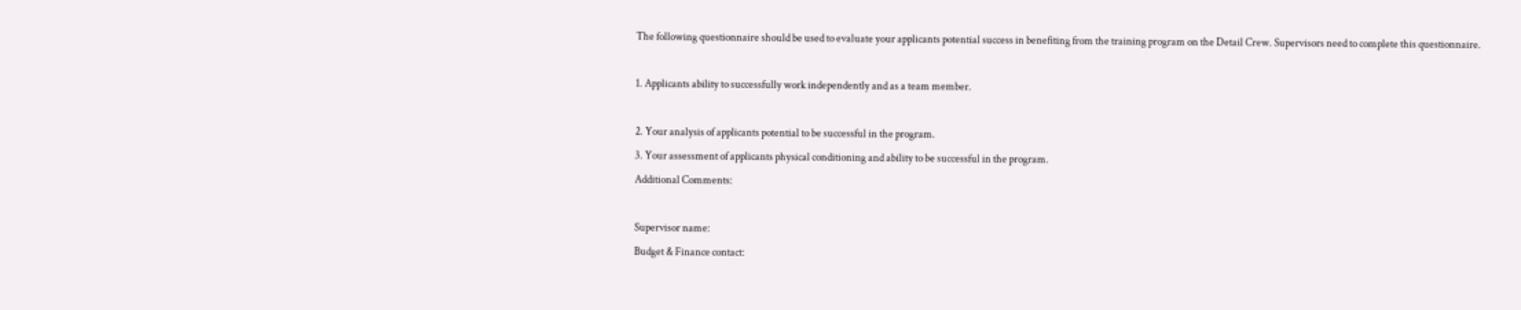The following questionnaire should be used to evaluate your applicants potential success in benefiting from the training program on the Detail Crew. Supervisors need to complete this questionnaire.

1. Applicants ability to successfully work independently and as a team member.

2. Your analysis of applicants potential to be successful in the program.
3. Your assessment of applicants physical conditioning and ability to be successful in the program.
Additional Comments:

Supervisor name:
Budget & Finance contact: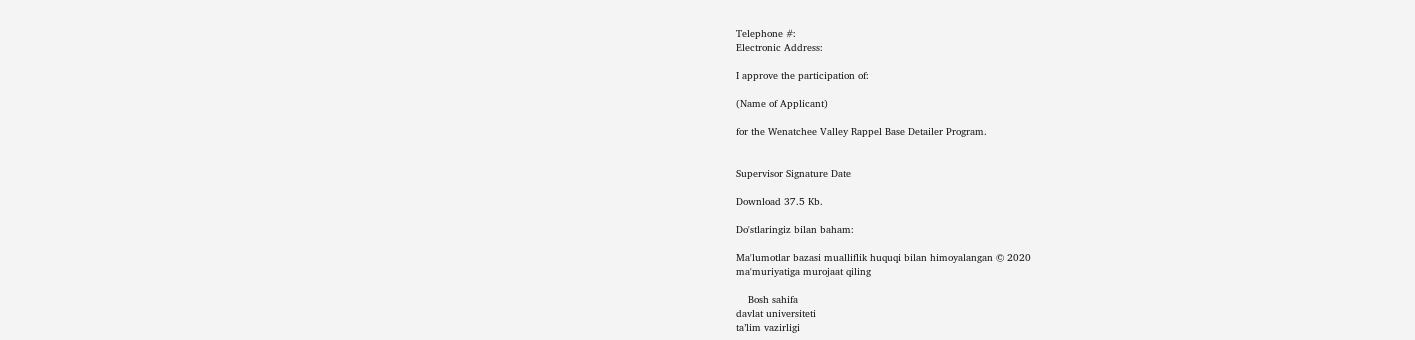Telephone #:
Electronic Address:

I approve the participation of:

(Name of Applicant)

for the Wenatchee Valley Rappel Base Detailer Program.


Supervisor Signature Date

Download 37.5 Kb.

Do'stlaringiz bilan baham:

Ma'lumotlar bazasi mualliflik huquqi bilan himoyalangan © 2020
ma'muriyatiga murojaat qiling

    Bosh sahifa
davlat universiteti
ta’lim vazirligi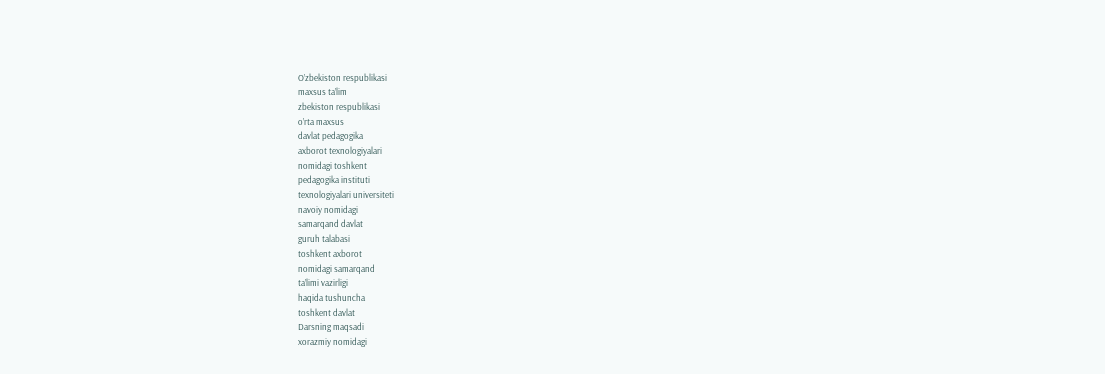O’zbekiston respublikasi
maxsus ta’lim
zbekiston respublikasi
o’rta maxsus
davlat pedagogika
axborot texnologiyalari
nomidagi toshkent
pedagogika instituti
texnologiyalari universiteti
navoiy nomidagi
samarqand davlat
guruh talabasi
toshkent axborot
nomidagi samarqand
ta’limi vazirligi
haqida tushuncha
toshkent davlat
Darsning maqsadi
xorazmiy nomidagi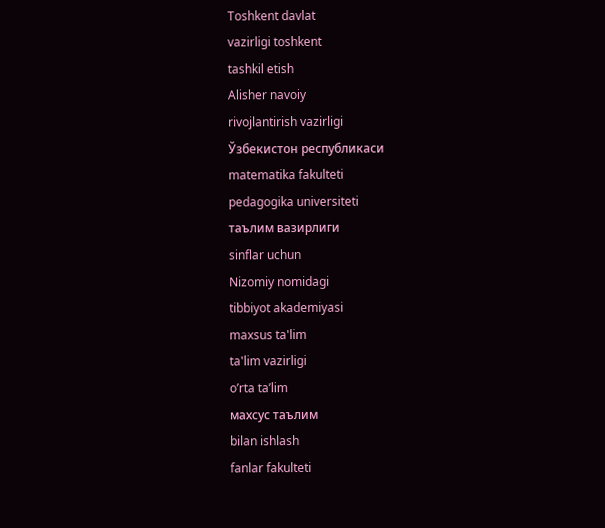Toshkent davlat
vazirligi toshkent
tashkil etish
Alisher navoiy
rivojlantirish vazirligi
Ўзбекистон республикаси
matematika fakulteti
pedagogika universiteti
таълим вазирлиги
sinflar uchun
Nizomiy nomidagi
tibbiyot akademiyasi
maxsus ta'lim
ta'lim vazirligi
o’rta ta’lim
махсус таълим
bilan ishlash
fanlar fakulteti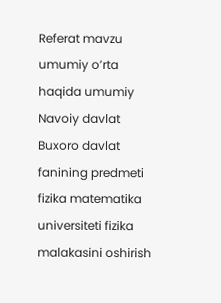Referat mavzu
umumiy o’rta
haqida umumiy
Navoiy davlat
Buxoro davlat
fanining predmeti
fizika matematika
universiteti fizika
malakasini oshirish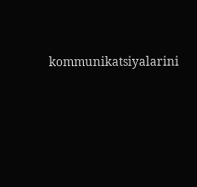kommunikatsiyalarini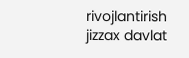rivojlantirish
jizzax davlat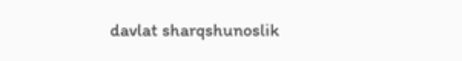davlat sharqshunoslik